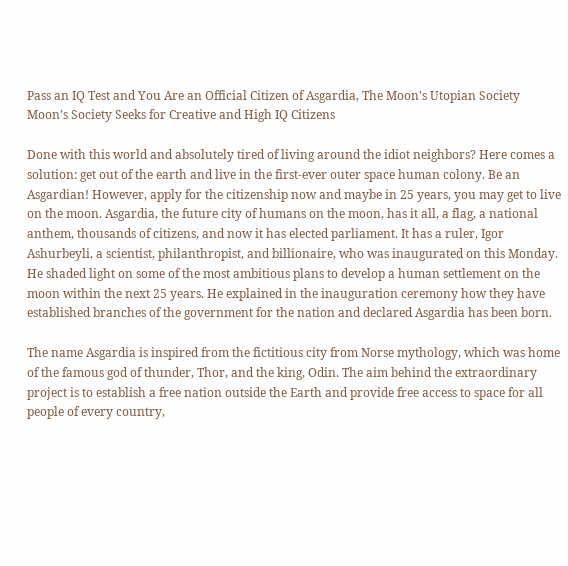Pass an IQ Test and You Are an Official Citizen of Asgardia, The Moon's Utopian Society
Moon’s Society Seeks for Creative and High IQ Citizens

Done with this world and absolutely tired of living around the idiot neighbors? Here comes a solution: get out of the earth and live in the first-ever outer space human colony. Be an Asgardian! However, apply for the citizenship now and maybe in 25 years, you may get to live on the moon. Asgardia, the future city of humans on the moon, has it all, a flag, a national anthem, thousands of citizens, and now it has elected parliament. It has a ruler, Igor Ashurbeyli, a scientist, philanthropist, and billionaire, who was inaugurated on this Monday. He shaded light on some of the most ambitious plans to develop a human settlement on the moon within the next 25 years. He explained in the inauguration ceremony how they have established branches of the government for the nation and declared Asgardia has been born.

The name Asgardia is inspired from the fictitious city from Norse mythology, which was home of the famous god of thunder, Thor, and the king, Odin. The aim behind the extraordinary project is to establish a free nation outside the Earth and provide free access to space for all people of every country,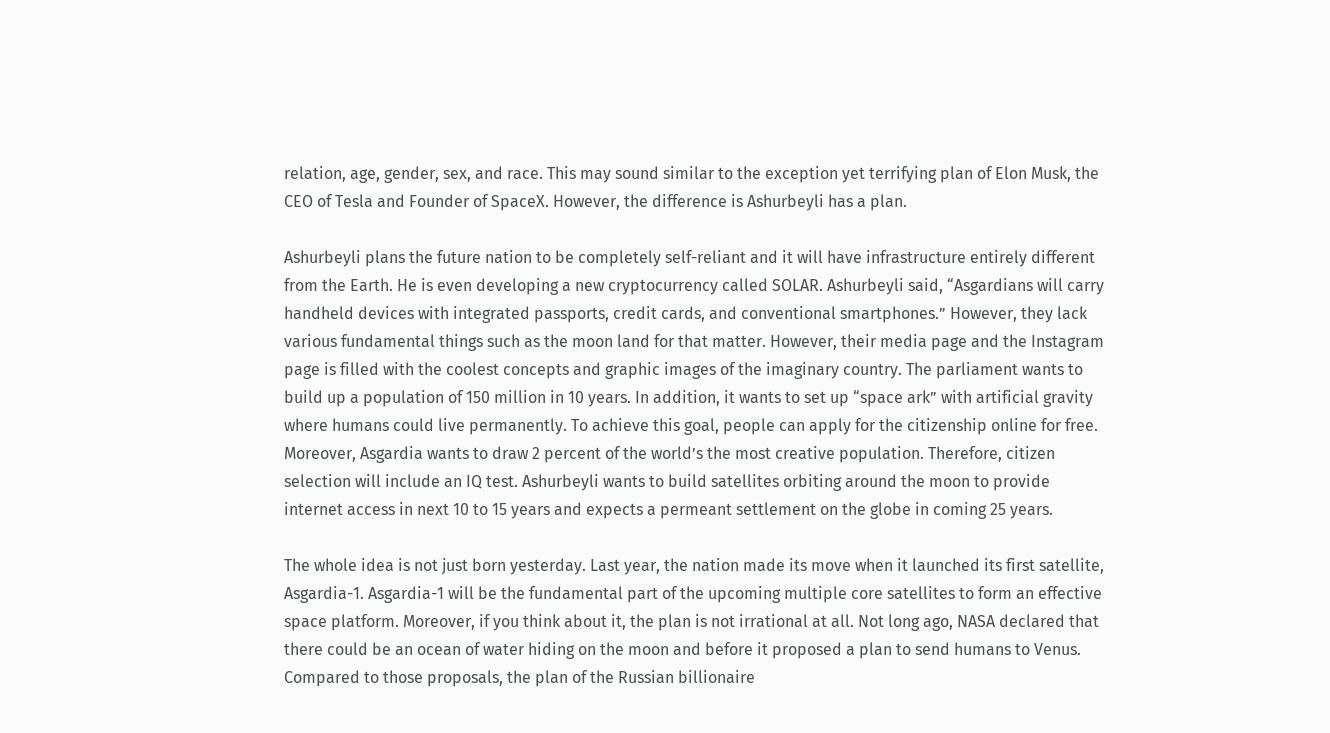relation, age, gender, sex, and race. This may sound similar to the exception yet terrifying plan of Elon Musk, the CEO of Tesla and Founder of SpaceX. However, the difference is Ashurbeyli has a plan.

Ashurbeyli plans the future nation to be completely self-reliant and it will have infrastructure entirely different from the Earth. He is even developing a new cryptocurrency called SOLAR. Ashurbeyli said, “Asgardians will carry handheld devices with integrated passports, credit cards, and conventional smartphones.” However, they lack various fundamental things such as the moon land for that matter. However, their media page and the Instagram page is filled with the coolest concepts and graphic images of the imaginary country. The parliament wants to build up a population of 150 million in 10 years. In addition, it wants to set up “space ark” with artificial gravity where humans could live permanently. To achieve this goal, people can apply for the citizenship online for free. Moreover, Asgardia wants to draw 2 percent of the world’s the most creative population. Therefore, citizen selection will include an IQ test. Ashurbeyli wants to build satellites orbiting around the moon to provide internet access in next 10 to 15 years and expects a permeant settlement on the globe in coming 25 years.

The whole idea is not just born yesterday. Last year, the nation made its move when it launched its first satellite, Asgardia-1. Asgardia-1 will be the fundamental part of the upcoming multiple core satellites to form an effective space platform. Moreover, if you think about it, the plan is not irrational at all. Not long ago, NASA declared that there could be an ocean of water hiding on the moon and before it proposed a plan to send humans to Venus. Compared to those proposals, the plan of the Russian billionaire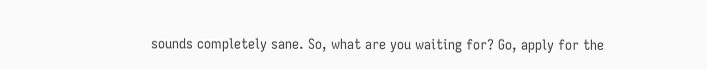sounds completely sane. So, what are you waiting for? Go, apply for the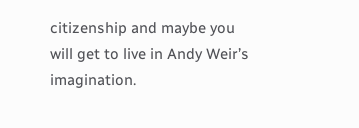citizenship and maybe you will get to live in Andy Weir’s imagination.